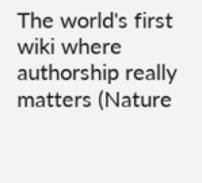The world's first wiki where authorship really matters (Nature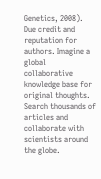Genetics, 2008). Due credit and reputation for authors. Imagine a global collaborative knowledge base for original thoughts. Search thousands of articles and collaborate with scientists around the globe.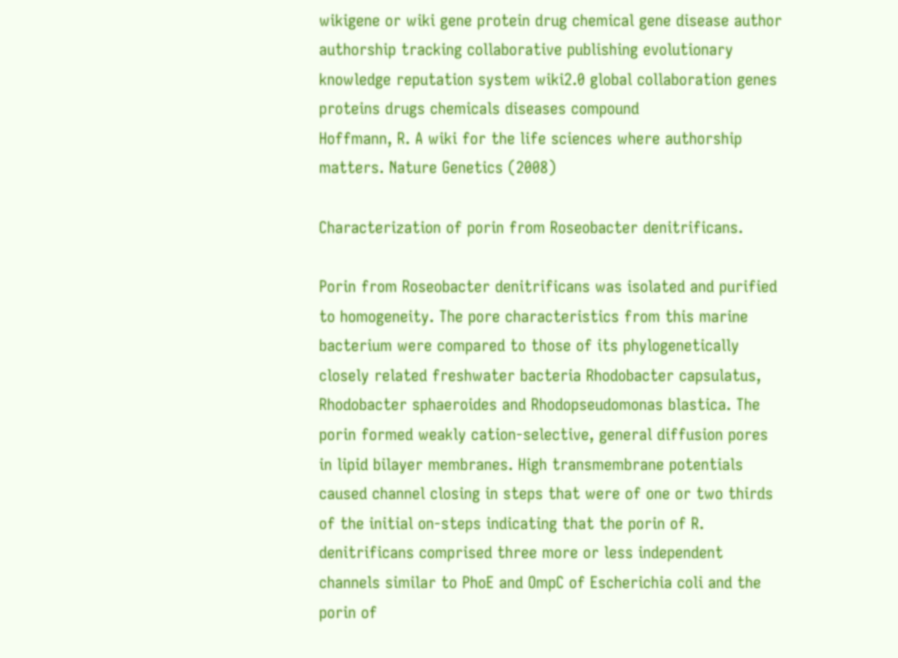wikigene or wiki gene protein drug chemical gene disease author authorship tracking collaborative publishing evolutionary knowledge reputation system wiki2.0 global collaboration genes proteins drugs chemicals diseases compound
Hoffmann, R. A wiki for the life sciences where authorship matters. Nature Genetics (2008)

Characterization of porin from Roseobacter denitrificans.

Porin from Roseobacter denitrificans was isolated and purified to homogeneity. The pore characteristics from this marine bacterium were compared to those of its phylogenetically closely related freshwater bacteria Rhodobacter capsulatus, Rhodobacter sphaeroides and Rhodopseudomonas blastica. The porin formed weakly cation-selective, general diffusion pores in lipid bilayer membranes. High transmembrane potentials caused channel closing in steps that were of one or two thirds of the initial on-steps indicating that the porin of R. denitrificans comprised three more or less independent channels similar to PhoE and OmpC of Escherichia coli and the porin of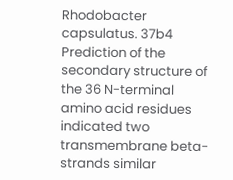Rhodobacter capsulatus. 37b4 Prediction of the secondary structure of the 36 N-terminal amino acid residues indicated two transmembrane beta-strands similar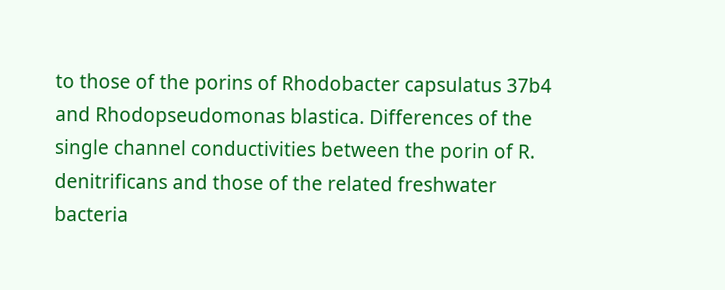to those of the porins of Rhodobacter capsulatus 37b4 and Rhodopseudomonas blastica. Differences of the single channel conductivities between the porin of R. denitrificans and those of the related freshwater bacteria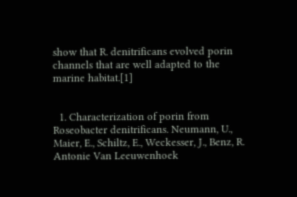show that R. denitrificans evolved porin channels that are well adapted to the marine habitat.[1]


  1. Characterization of porin from Roseobacter denitrificans. Neumann, U., Maier, E., Schiltz, E., Weckesser, J., Benz, R. Antonie Van Leeuwenhoek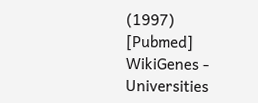(1997) [Pubmed]
WikiGenes - Universities